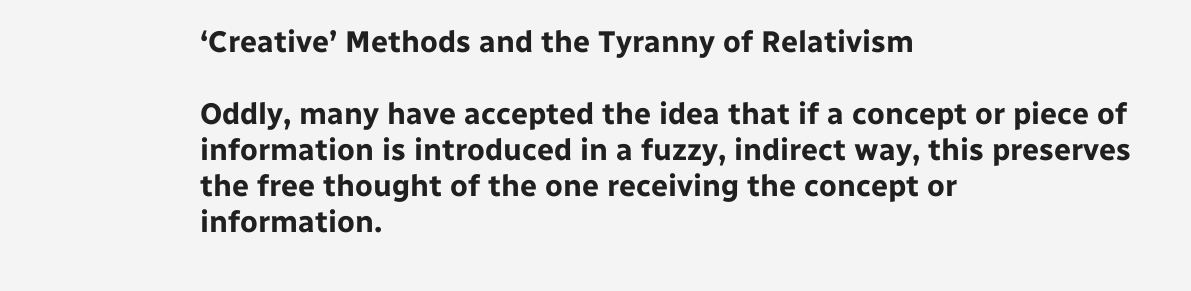‘Creative’ Methods and the Tyranny of Relativism

Oddly, many have accepted the idea that if a concept or piece of information is introduced in a fuzzy, indirect way, this preserves the free thought of the one receiving the concept or information.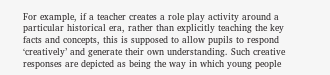For example, if a teacher creates a role play activity around a particular historical era, rather than explicitly teaching the key facts and concepts, this is supposed to allow pupils to respond ‘creatively’ and generate their own understanding. Such creative responses are depicted as being the way in which young people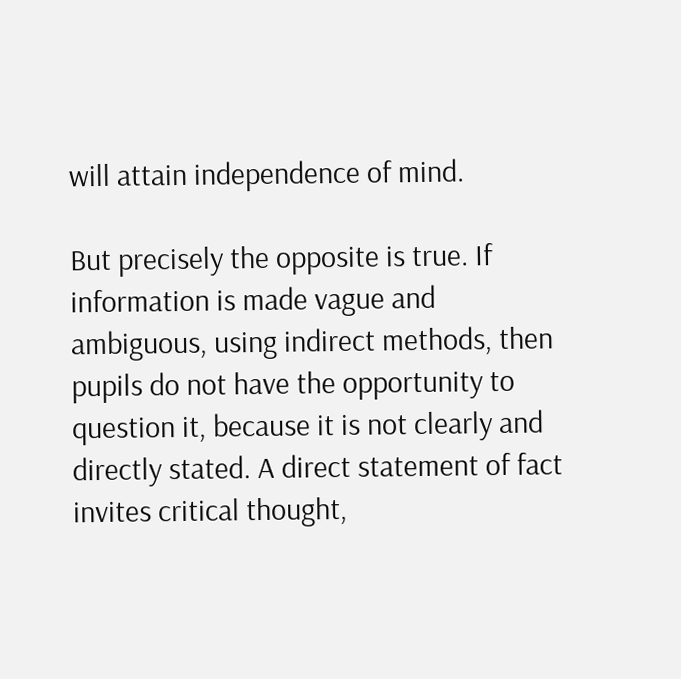will attain independence of mind.

But precisely the opposite is true. If information is made vague and ambiguous, using indirect methods, then pupils do not have the opportunity to question it, because it is not clearly and directly stated. A direct statement of fact invites critical thought,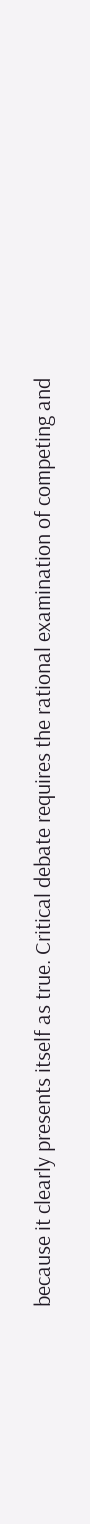because it clearly presents itself as true. Critical debate requires the rational examination of competing and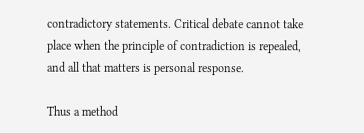contradictory statements. Critical debate cannot take place when the principle of contradiction is repealed, and all that matters is personal response.

Thus a method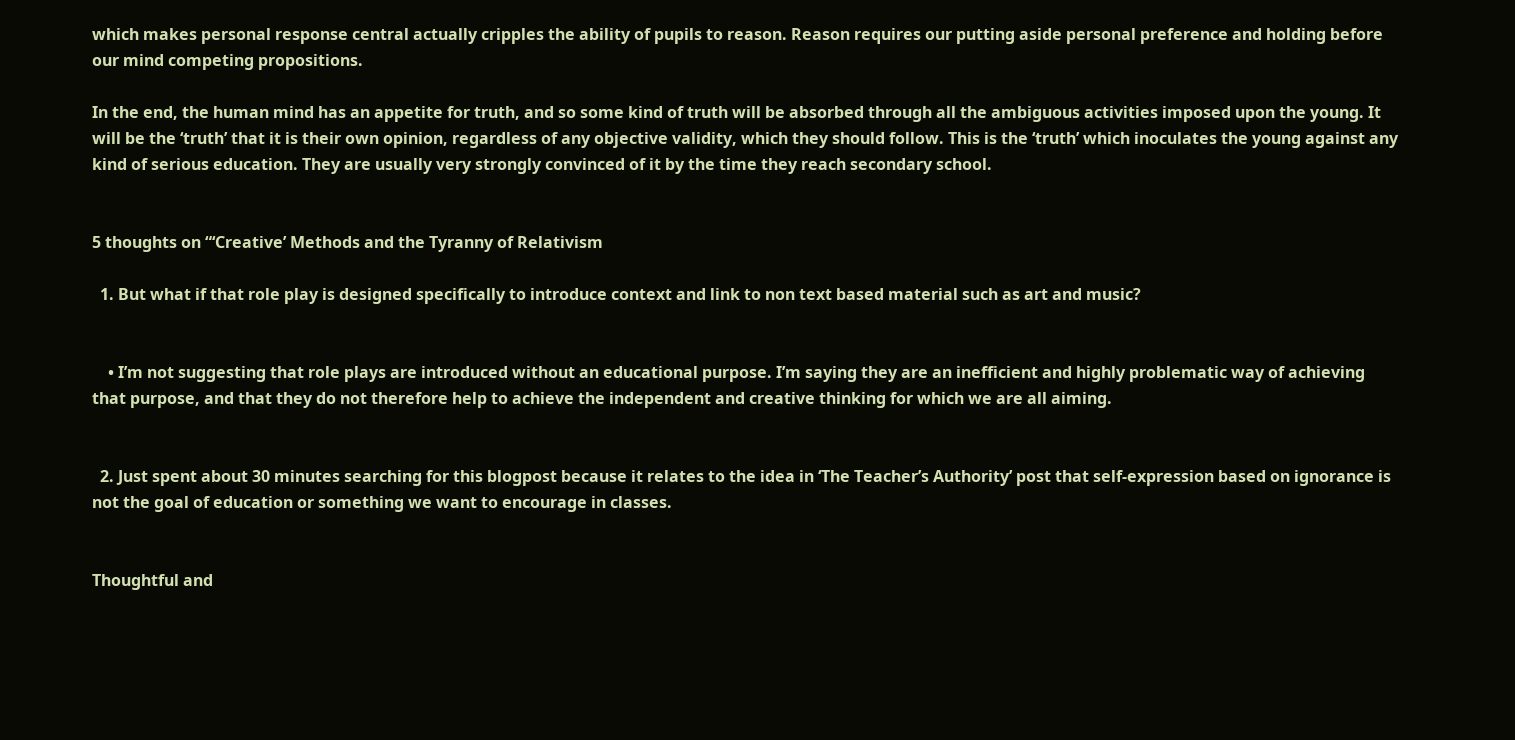which makes personal response central actually cripples the ability of pupils to reason. Reason requires our putting aside personal preference and holding before our mind competing propositions.

In the end, the human mind has an appetite for truth, and so some kind of truth will be absorbed through all the ambiguous activities imposed upon the young. It will be the ‘truth’ that it is their own opinion, regardless of any objective validity, which they should follow. This is the ‘truth’ which inoculates the young against any kind of serious education. They are usually very strongly convinced of it by the time they reach secondary school.


5 thoughts on “‘Creative’ Methods and the Tyranny of Relativism

  1. But what if that role play is designed specifically to introduce context and link to non text based material such as art and music?


    • I’m not suggesting that role plays are introduced without an educational purpose. I’m saying they are an inefficient and highly problematic way of achieving that purpose, and that they do not therefore help to achieve the independent and creative thinking for which we are all aiming.


  2. Just spent about 30 minutes searching for this blogpost because it relates to the idea in ‘The Teacher’s Authority’ post that self-expression based on ignorance is not the goal of education or something we want to encourage in classes.


Thoughtful and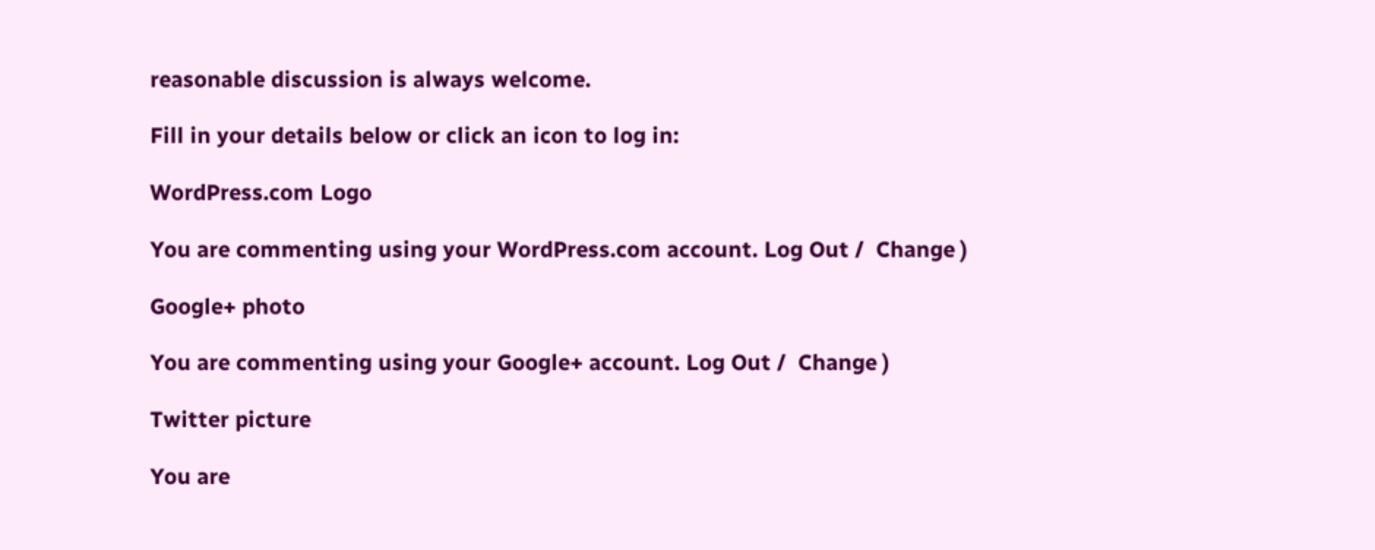reasonable discussion is always welcome.

Fill in your details below or click an icon to log in:

WordPress.com Logo

You are commenting using your WordPress.com account. Log Out /  Change )

Google+ photo

You are commenting using your Google+ account. Log Out /  Change )

Twitter picture

You are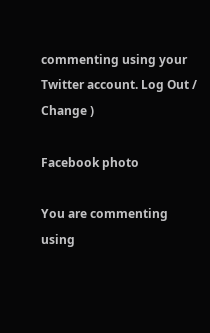commenting using your Twitter account. Log Out /  Change )

Facebook photo

You are commenting using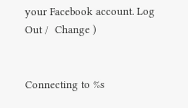your Facebook account. Log Out /  Change )


Connecting to %s